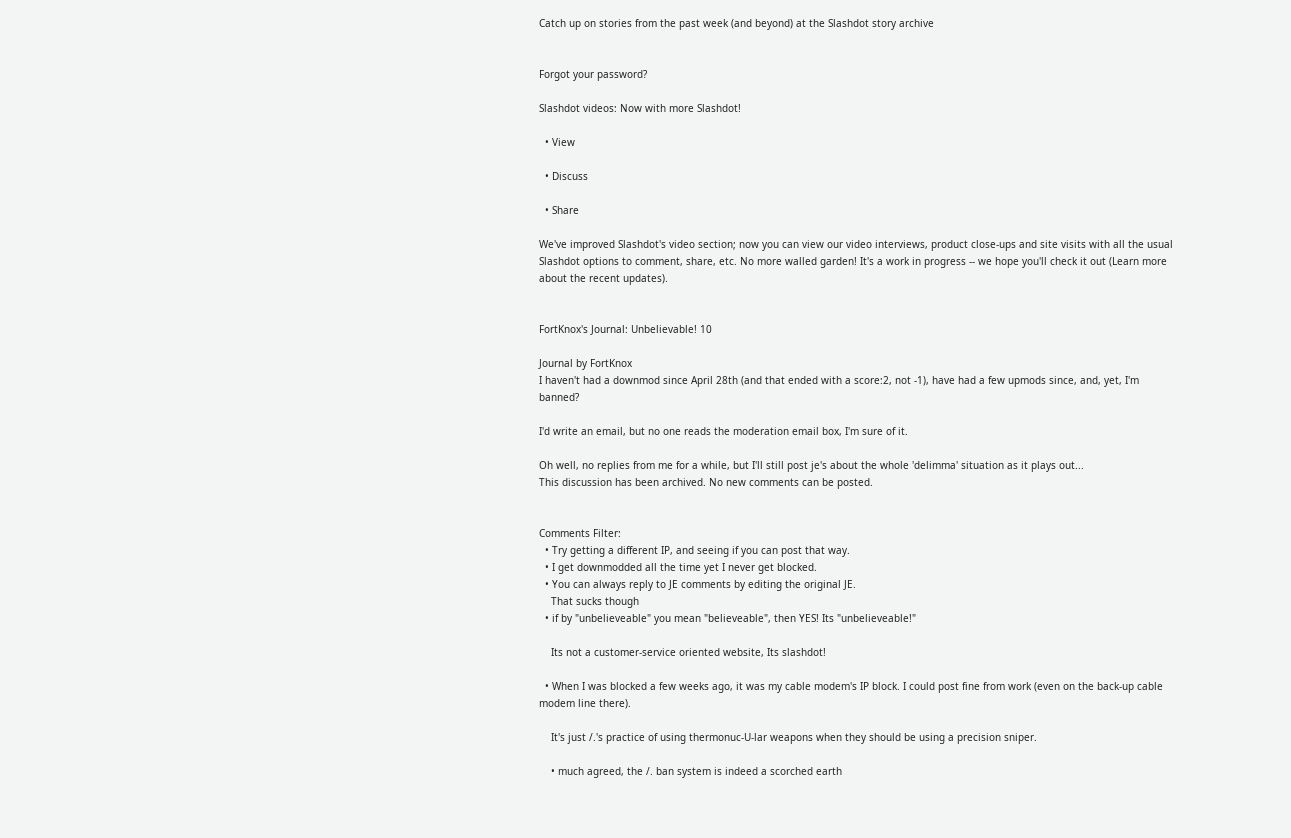Catch up on stories from the past week (and beyond) at the Slashdot story archive


Forgot your password?

Slashdot videos: Now with more Slashdot!

  • View

  • Discuss

  • Share

We've improved Slashdot's video section; now you can view our video interviews, product close-ups and site visits with all the usual Slashdot options to comment, share, etc. No more walled garden! It's a work in progress -- we hope you'll check it out (Learn more about the recent updates).


FortKnox's Journal: Unbelievable! 10

Journal by FortKnox
I haven't had a downmod since April 28th (and that ended with a score:2, not -1), have had a few upmods since, and, yet, I'm banned?

I'd write an email, but no one reads the moderation email box, I'm sure of it.

Oh well, no replies from me for a while, but I'll still post je's about the whole 'delimma' situation as it plays out...
This discussion has been archived. No new comments can be posted.


Comments Filter:
  • Try getting a different IP, and seeing if you can post that way.
  • I get downmodded all the time yet I never get blocked.
  • You can always reply to JE comments by editing the original JE.
    That sucks though
  • if by "unbelieveable" you mean "believeable", then YES! Its "unbelieveable!"

    Its not a customer-service oriented website, Its slashdot!

  • When I was blocked a few weeks ago, it was my cable modem's IP block. I could post fine from work (even on the back-up cable modem line there).

    It's just /.'s practice of using thermonuc-U-lar weapons when they should be using a precision sniper.

    • much agreed, the /. ban system is indeed a scorched earth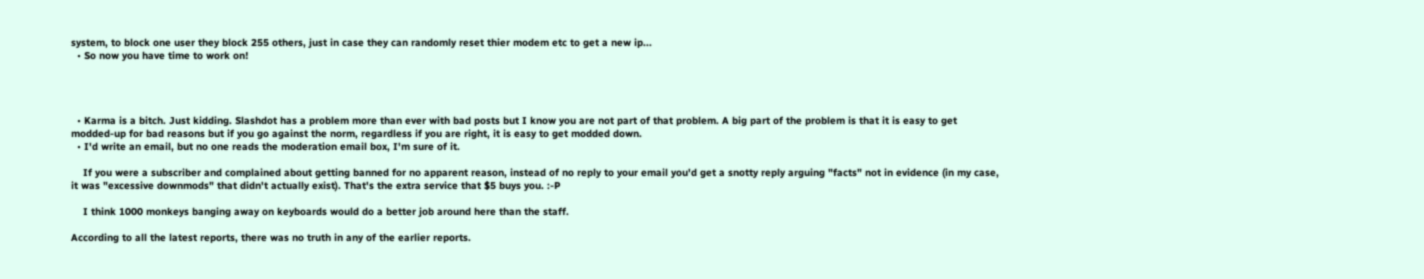system, to block one user they block 255 others, just in case they can randomly reset thier modem etc to get a new ip...
  • So now you have time to work on!




  • Karma is a bitch. Just kidding. Slashdot has a problem more than ever with bad posts but I know you are not part of that problem. A big part of the problem is that it is easy to get modded-up for bad reasons but if you go against the norm, regardless if you are right, it is easy to get modded down.
  • I'd write an email, but no one reads the moderation email box, I'm sure of it.

    If you were a subscriber and complained about getting banned for no apparent reason, instead of no reply to your email you'd get a snotty reply arguing "facts" not in evidence (in my case, it was "excessive downmods" that didn't actually exist). That's the extra service that $5 buys you. :-P

    I think 1000 monkeys banging away on keyboards would do a better job around here than the staff.

According to all the latest reports, there was no truth in any of the earlier reports.